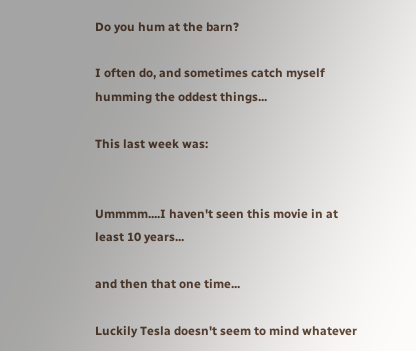Do you hum at the barn?

I often do, and sometimes catch myself humming the oddest things...

This last week was:


Ummmm....I haven't seen this movie in at least 10 years...

and then that one time...

Luckily Tesla doesn't seem to mind whatever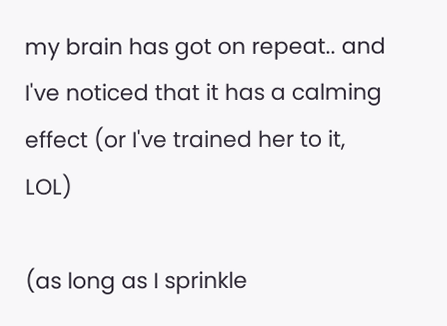my brain has got on repeat.. and I've noticed that it has a calming effect (or I've trained her to it, LOL)

(as long as I sprinkle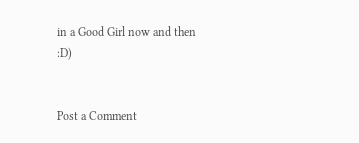in a Good Girl now and then :D)


Post a Comment